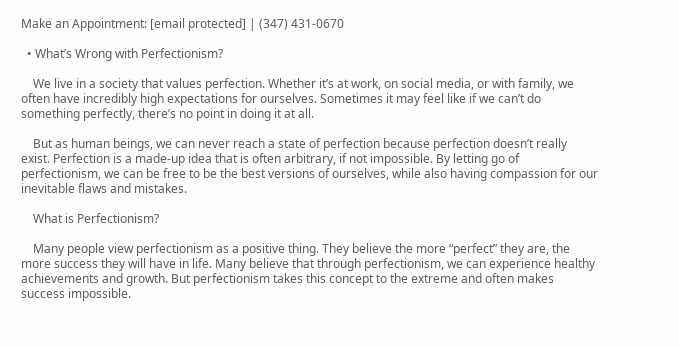Make an Appointment: [email protected] | (347) 431-0670

  • What’s Wrong with Perfectionism?

    We live in a society that values perfection. Whether it’s at work, on social media, or with family, we often have incredibly high expectations for ourselves. Sometimes it may feel like if we can’t do something perfectly, there’s no point in doing it at all.

    But as human beings, we can never reach a state of perfection because perfection doesn’t really exist. Perfection is a made-up idea that is often arbitrary, if not impossible. By letting go of perfectionism, we can be free to be the best versions of ourselves, while also having compassion for our inevitable flaws and mistakes.

    What is Perfectionism?

    Many people view perfectionism as a positive thing. They believe the more “perfect” they are, the more success they will have in life. Many believe that through perfectionism, we can experience healthy achievements and growth. But perfectionism takes this concept to the extreme and often makes success impossible.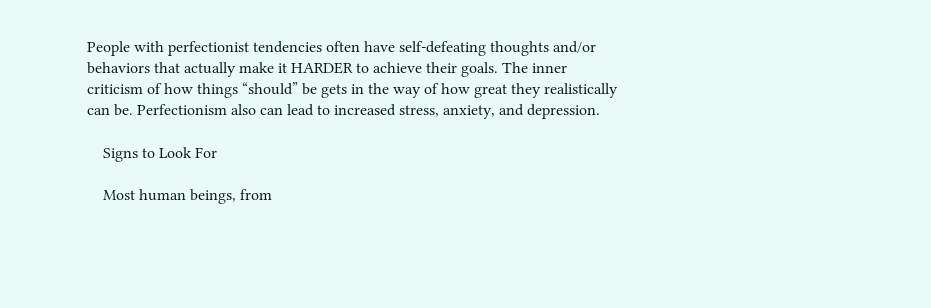People with perfectionist tendencies often have self-defeating thoughts and/or behaviors that actually make it HARDER to achieve their goals. The inner criticism of how things “should” be gets in the way of how great they realistically can be. Perfectionism also can lead to increased stress, anxiety, and depression.

    Signs to Look For

    Most human beings, from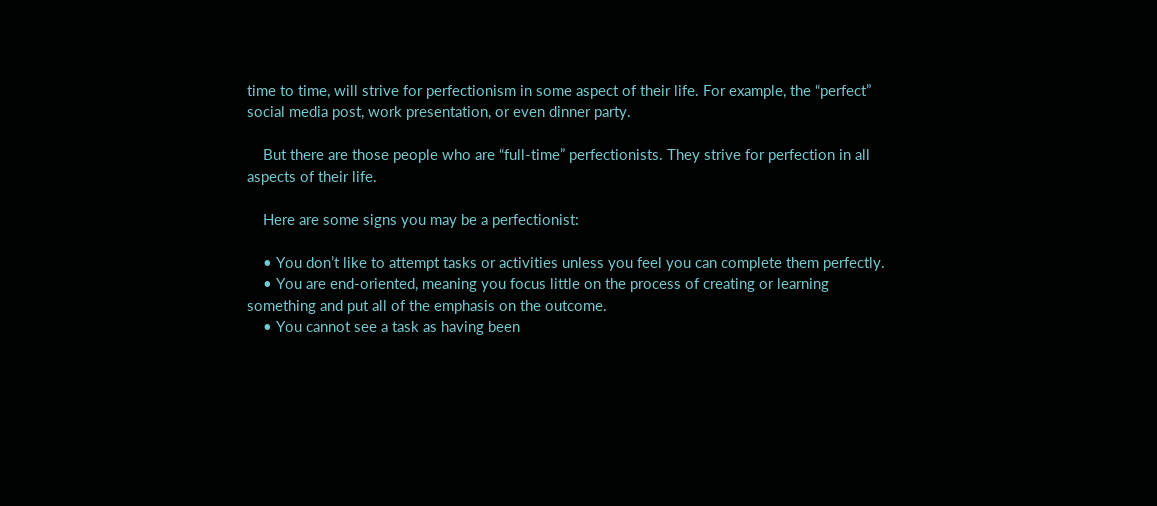time to time, will strive for perfectionism in some aspect of their life. For example, the “perfect” social media post, work presentation, or even dinner party.

    But there are those people who are “full-time” perfectionists. They strive for perfection in all aspects of their life.

    Here are some signs you may be a perfectionist:

    • You don’t like to attempt tasks or activities unless you feel you can complete them perfectly.
    • You are end-oriented, meaning you focus little on the process of creating or learning something and put all of the emphasis on the outcome.
    • You cannot see a task as having been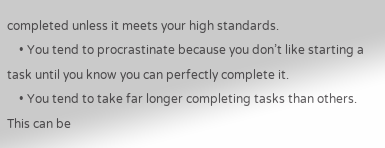completed unless it meets your high standards.
    • You tend to procrastinate because you don’t like starting a task until you know you can perfectly complete it.
    • You tend to take far longer completing tasks than others. This can be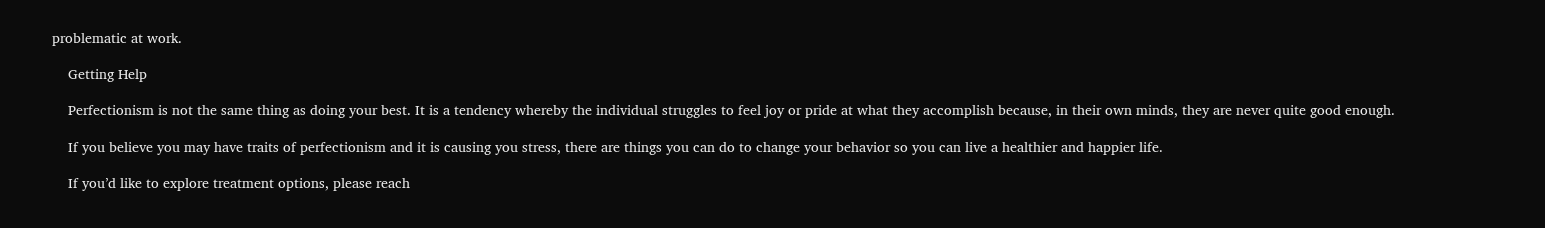problematic at work.

    Getting Help

    Perfectionism is not the same thing as doing your best. It is a tendency whereby the individual struggles to feel joy or pride at what they accomplish because, in their own minds, they are never quite good enough.

    If you believe you may have traits of perfectionism and it is causing you stress, there are things you can do to change your behavior so you can live a healthier and happier life.

    If you’d like to explore treatment options, please reach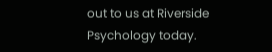out to us at Riverside Psychology today.